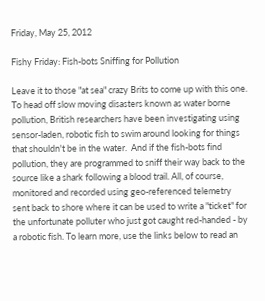Friday, May 25, 2012

Fishy Friday: Fish-bots Sniffing for Pollution

Leave it to those "at sea" crazy Brits to come up with this one.  To head off slow moving disasters known as water borne pollution, British researchers have been investigating using sensor-laden, robotic fish to swim around looking for things that shouldn't be in the water.  And if the fish-bots find pollution, they are programmed to sniff their way back to the source like a shark following a blood trail. All, of course, monitored and recorded using geo-referenced telemetry sent back to shore where it can be used to write a "ticket" for the unfortunate polluter who just got caught red-handed - by a robotic fish. To learn more, use the links below to read an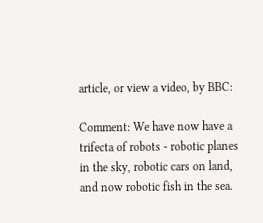article, or view a video, by BBC:

Comment: We have now have a trifecta of robots - robotic planes in the sky, robotic cars on land, and now robotic fish in the sea.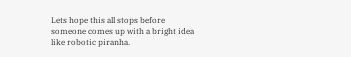Lets hope this all stops before someone comes up with a bright idea like robotic piranha.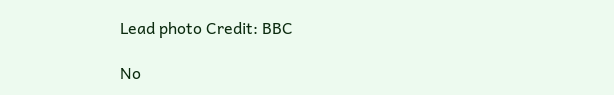Lead photo Credit: BBC

No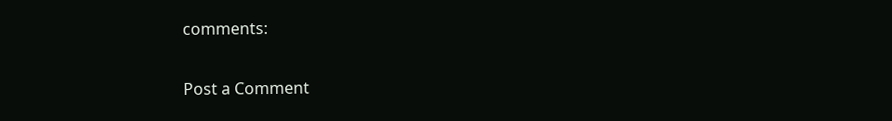comments:

Post a Comment